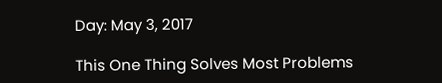Day: May 3, 2017

This One Thing Solves Most Problems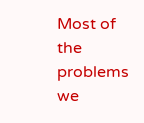Most of the problems we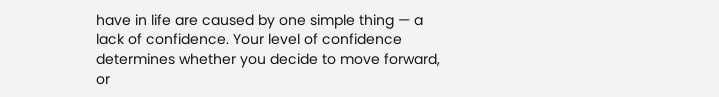have in life are caused by one simple thing — a lack of confidence. Your level of confidence determines whether you decide to move forward, or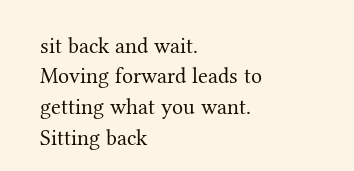sit back and wait. Moving forward leads to getting what you want. Sitting back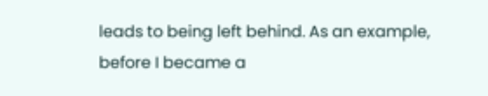leads to being left behind. As an example, before I became a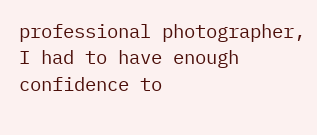professional photographer, I had to have enough confidence to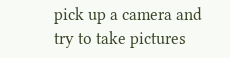pick up a camera and try to take pictures